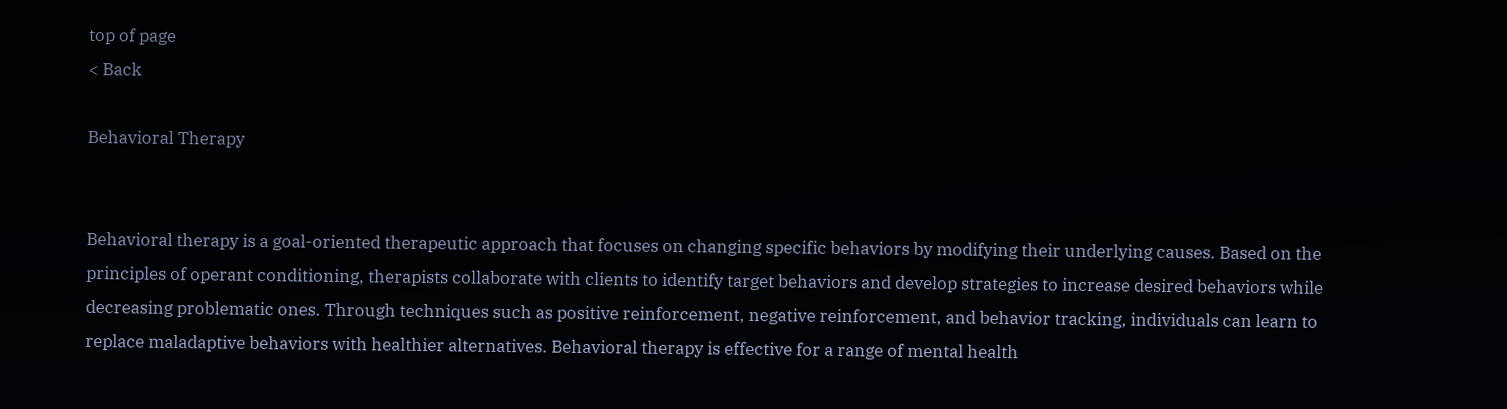top of page
< Back

Behavioral Therapy


Behavioral therapy is a goal-oriented therapeutic approach that focuses on changing specific behaviors by modifying their underlying causes. Based on the principles of operant conditioning, therapists collaborate with clients to identify target behaviors and develop strategies to increase desired behaviors while decreasing problematic ones. Through techniques such as positive reinforcement, negative reinforcement, and behavior tracking, individuals can learn to replace maladaptive behaviors with healthier alternatives. Behavioral therapy is effective for a range of mental health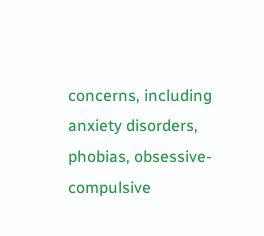concerns, including anxiety disorders, phobias, obsessive-compulsive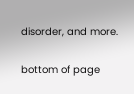disorder, and more.

bottom of page